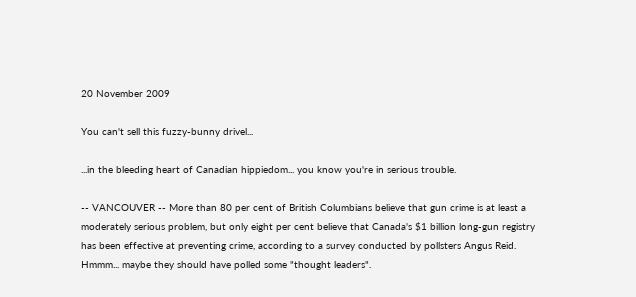20 November 2009

You can't sell this fuzzy-bunny drivel...

...in the bleeding heart of Canadian hippiedom... you know you're in serious trouble.

-- VANCOUVER -- More than 80 per cent of British Columbians believe that gun crime is at least a moderately serious problem, but only eight per cent believe that Canada's $1 billion long-gun registry has been effective at preventing crime, according to a survey conducted by pollsters Angus Reid.
Hmmm... maybe they should have polled some "thought leaders".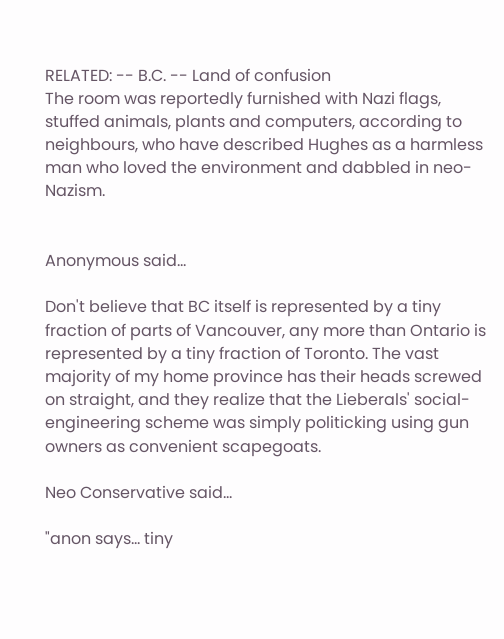RELATED: -- B.C. -- Land of confusion
The room was reportedly furnished with Nazi flags, stuffed animals, plants and computers, according to neighbours, who have described Hughes as a harmless man who loved the environment and dabbled in neo-Nazism.


Anonymous said...

Don't believe that BC itself is represented by a tiny fraction of parts of Vancouver, any more than Ontario is represented by a tiny fraction of Toronto. The vast majority of my home province has their heads screwed on straight, and they realize that the Lieberals' social-engineering scheme was simply politicking using gun owners as convenient scapegoats.

Neo Conservative said...

"anon says... tiny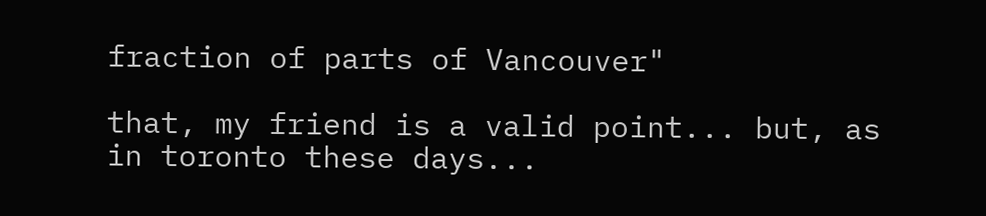fraction of parts of Vancouver"

that, my friend is a valid point... but, as in toronto these days...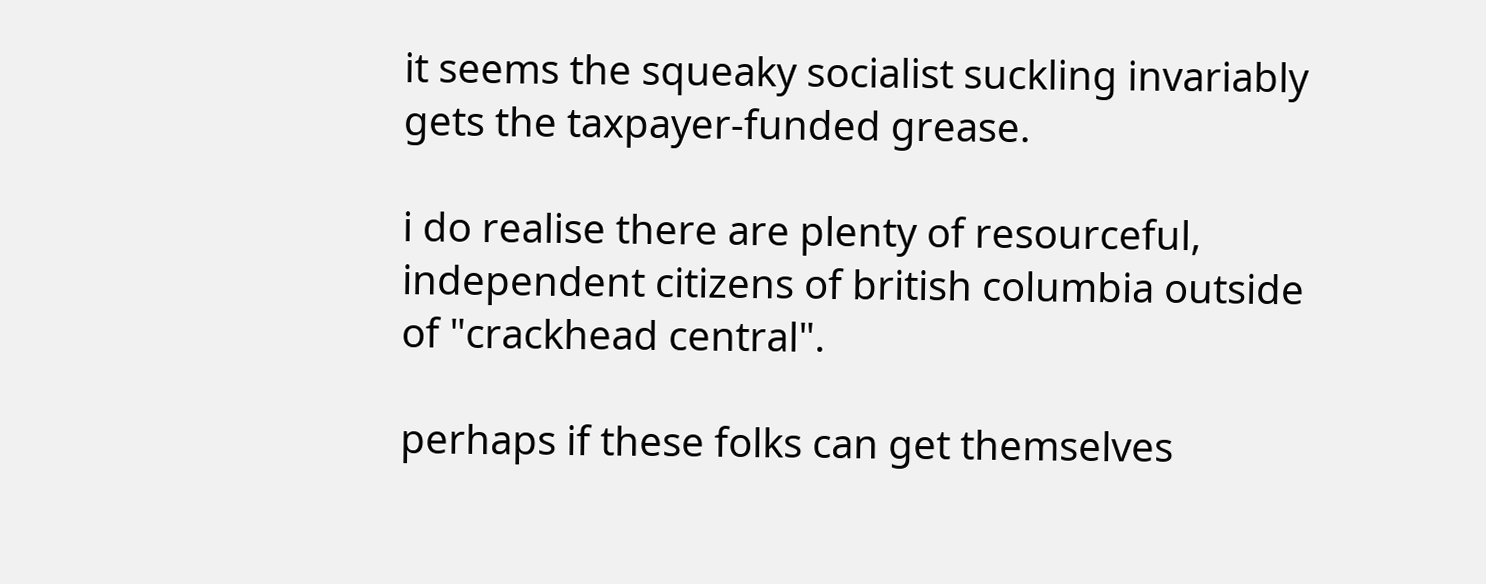it seems the squeaky socialist suckling invariably gets the taxpayer-funded grease.

i do realise there are plenty of resourceful, independent citizens of british columbia outside of "crackhead central".

perhaps if these folks can get themselves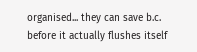organised... they can save b.c. before it actually flushes itself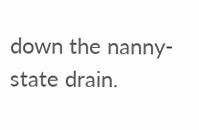down the nanny-state drain.